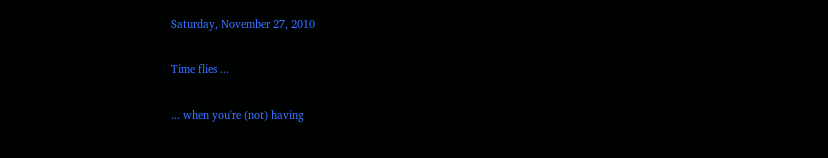Saturday, November 27, 2010

Time flies ...

... when you're (not) having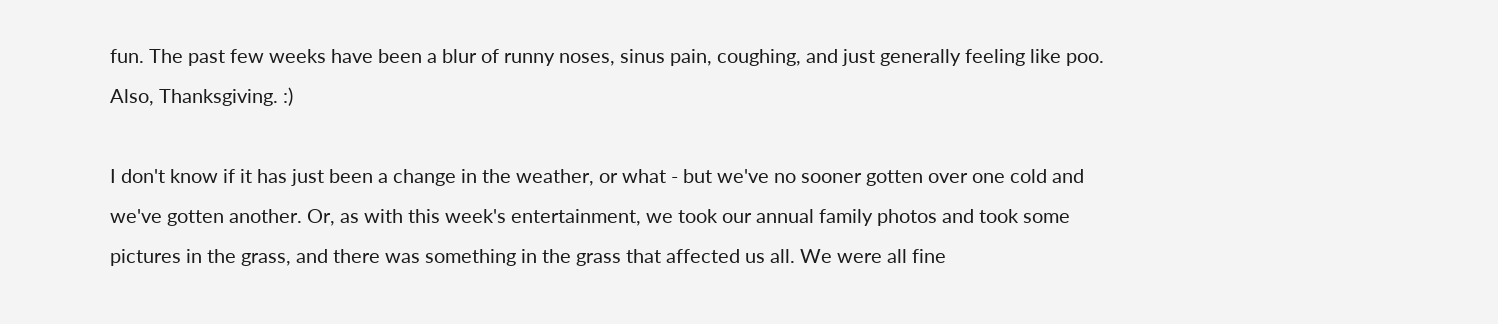fun. The past few weeks have been a blur of runny noses, sinus pain, coughing, and just generally feeling like poo. Also, Thanksgiving. :)

I don't know if it has just been a change in the weather, or what - but we've no sooner gotten over one cold and we've gotten another. Or, as with this week's entertainment, we took our annual family photos and took some pictures in the grass, and there was something in the grass that affected us all. We were all fine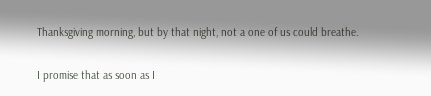Thanksgiving morning, but by that night, not a one of us could breathe.

I promise that as soon as I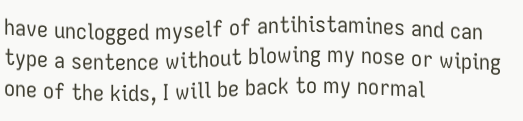have unclogged myself of antihistamines and can type a sentence without blowing my nose or wiping one of the kids, I will be back to my normal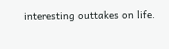interesting outtakes on life.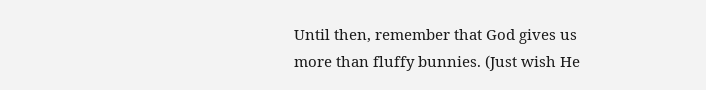Until then, remember that God gives us more than fluffy bunnies. (Just wish He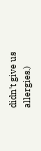didn't give us allergies.)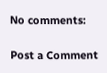No comments:

Post a Comment